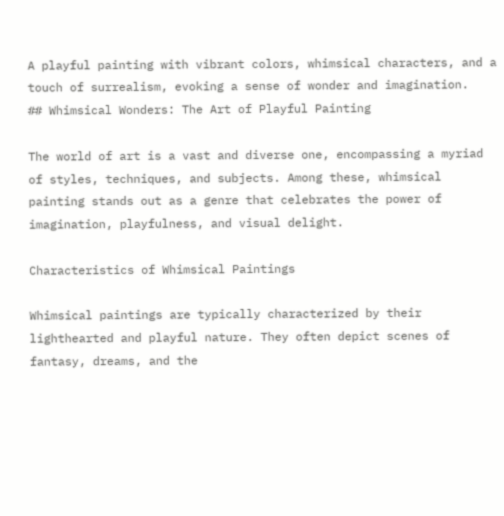A playful painting with vibrant colors, whimsical characters, and a touch of surrealism, evoking a sense of wonder and imagination.
## Whimsical Wonders: The Art of Playful Painting

The world of art is a vast and diverse one, encompassing a myriad of styles, techniques, and subjects. Among these, whimsical painting stands out as a genre that celebrates the power of imagination, playfulness, and visual delight.

Characteristics of Whimsical Paintings

Whimsical paintings are typically characterized by their lighthearted and playful nature. They often depict scenes of fantasy, dreams, and the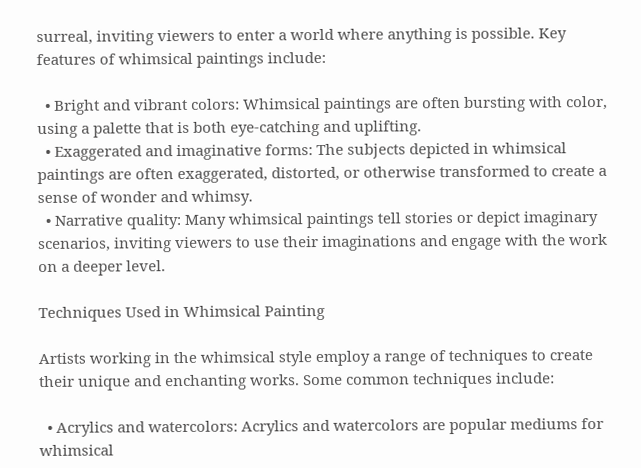surreal, inviting viewers to enter a world where anything is possible. Key features of whimsical paintings include:

  • Bright and vibrant colors: Whimsical paintings are often bursting with color, using a palette that is both eye-catching and uplifting.
  • Exaggerated and imaginative forms: The subjects depicted in whimsical paintings are often exaggerated, distorted, or otherwise transformed to create a sense of wonder and whimsy.
  • Narrative quality: Many whimsical paintings tell stories or depict imaginary scenarios, inviting viewers to use their imaginations and engage with the work on a deeper level.

Techniques Used in Whimsical Painting

Artists working in the whimsical style employ a range of techniques to create their unique and enchanting works. Some common techniques include:

  • Acrylics and watercolors: Acrylics and watercolors are popular mediums for whimsical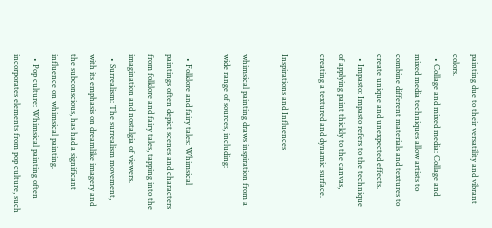painting due to their versatility and vibrant colors.
  • Collage and mixed media: Collage and mixed media techniques allow artists to combine different materials and textures to create unique and unexpected effects.
  • Impasto: Impasto refers to the technique of applying paint thickly to the canvas, creating a textured and dynamic surface.

Inspirations and Influences

whimsical painting draws inspiration from a wide range of sources, including:

  • Folklore and fairy tales: Whimsical paintings often depict scenes and characters from folklore and fairy tales, tapping into the imagination and nostalgia of viewers.
  • Surrealism: The surrealism movement, with its emphasis on dreamlike imagery and the subconscious, has had a significant influence on whimsical painting.
  • Pop culture: Whimsical painting often incorporates elements from pop culture, such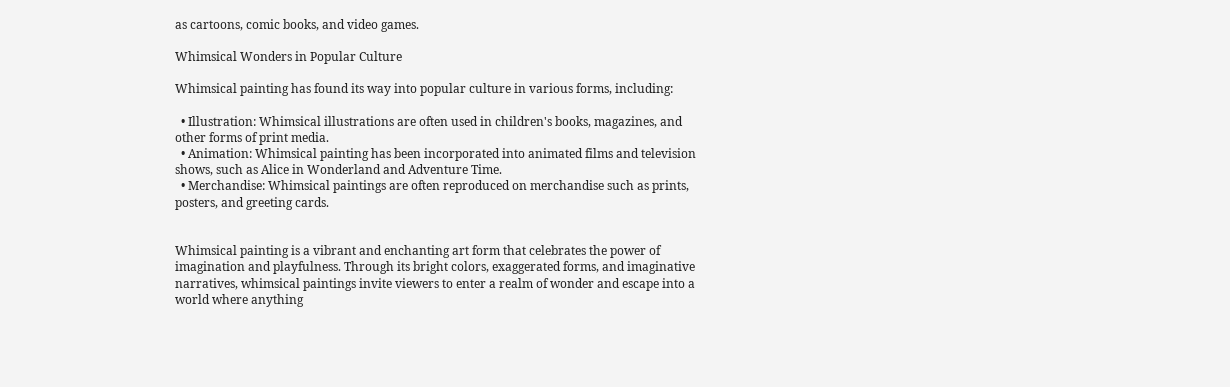as cartoons, comic books, and video games.

Whimsical Wonders in Popular Culture

Whimsical painting has found its way into popular culture in various forms, including:

  • Illustration: Whimsical illustrations are often used in children's books, magazines, and other forms of print media.
  • Animation: Whimsical painting has been incorporated into animated films and television shows, such as Alice in Wonderland and Adventure Time.
  • Merchandise: Whimsical paintings are often reproduced on merchandise such as prints, posters, and greeting cards.


Whimsical painting is a vibrant and enchanting art form that celebrates the power of imagination and playfulness. Through its bright colors, exaggerated forms, and imaginative narratives, whimsical paintings invite viewers to enter a realm of wonder and escape into a world where anything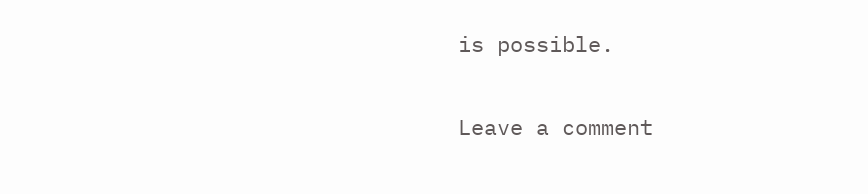is possible.

Leave a comment